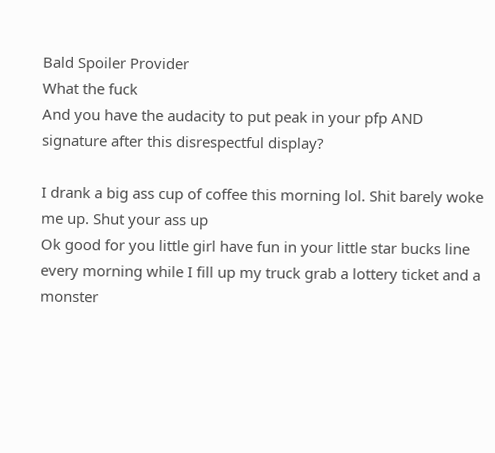Bald Spoiler Provider
What the fuck
And you have the audacity to put peak in your pfp AND signature after this disrespectful display?

I drank a big ass cup of coffee this morning lol. Shit barely woke me up. Shut your ass up
Ok good for you little girl have fun in your little star bucks line every morning while I fill up my truck grab a lottery ticket and a monster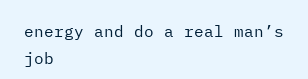energy and do a real man’s job